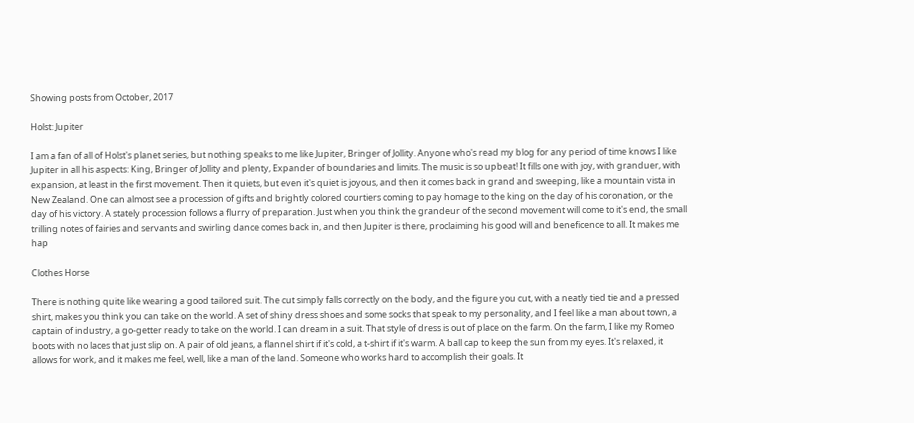Showing posts from October, 2017

Holst: Jupiter

I am a fan of all of Holst's planet series, but nothing speaks to me like Jupiter, Bringer of Jollity. Anyone who's read my blog for any period of time knows I like Jupiter in all his aspects: King, Bringer of Jollity and plenty, Expander of boundaries and limits. The music is so upbeat! It fills one with joy, with granduer, with expansion, at least in the first movement. Then it quiets, but even it's quiet is joyous, and then it comes back in grand and sweeping, like a mountain vista in New Zealand. One can almost see a procession of gifts and brightly colored courtiers coming to pay homage to the king on the day of his coronation, or the day of his victory. A stately procession follows a flurry of preparation. Just when you think the grandeur of the second movement will come to it's end, the small trilling notes of fairies and servants and swirling dance comes back in, and then Jupiter is there, proclaiming his good will and beneficence to all. It makes me hap

Clothes Horse

There is nothing quite like wearing a good tailored suit. The cut simply falls correctly on the body, and the figure you cut, with a neatly tied tie and a pressed shirt, makes you think you can take on the world. A set of shiny dress shoes and some socks that speak to my personality, and I feel like a man about town, a captain of industry, a go-getter ready to take on the world. I can dream in a suit. That style of dress is out of place on the farm. On the farm, I like my Romeo boots with no laces that just slip on. A pair of old jeans, a flannel shirt if it's cold, a t-shirt if it's warm. A ball cap to keep the sun from my eyes. It's relaxed, it allows for work, and it makes me feel, well, like a man of the land. Someone who works hard to accomplish their goals. It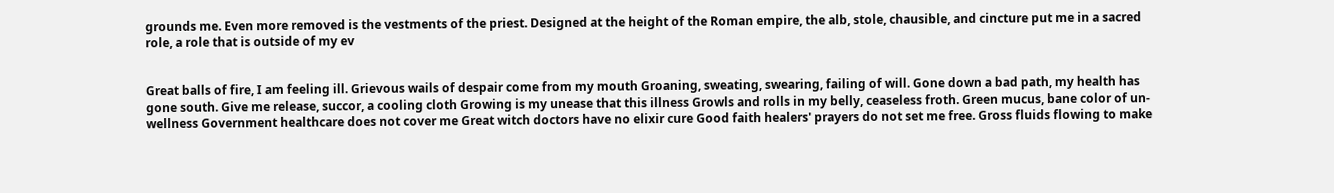grounds me. Even more removed is the vestments of the priest. Designed at the height of the Roman empire, the alb, stole, chausible, and cincture put me in a sacred role, a role that is outside of my ev


Great balls of fire, I am feeling ill. Grievous wails of despair come from my mouth Groaning, sweating, swearing, failing of will. Gone down a bad path, my health has gone south. Give me release, succor, a cooling cloth Growing is my unease that this illness Growls and rolls in my belly, ceaseless froth. Green mucus, bane color of un-wellness Government healthcare does not cover me Great witch doctors have no elixir cure Good faith healers' prayers do not set me free. Gross fluids flowing to make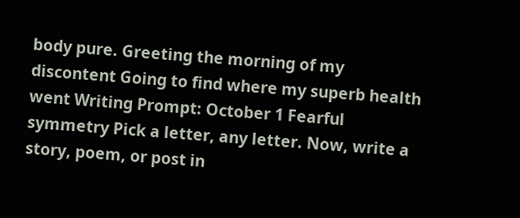body pure. Greeting the morning of my discontent Going to find where my superb health went Writing Prompt: October 1 Fearful symmetry Pick a letter, any letter. Now, write a story, poem, or post in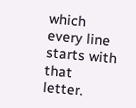which every line starts with that letter.